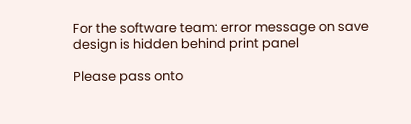For the software team: error message on save design is hidden behind print panel

Please pass onto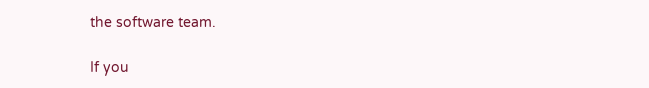the software team.

If you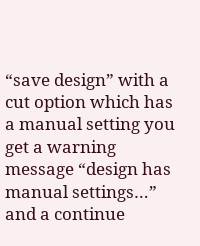“save design” with a cut option which has a manual setting you get a warning message “design has manual settings…” and a continue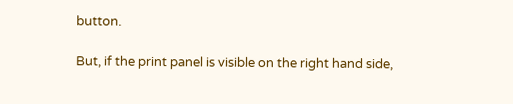button.

But, if the print panel is visible on the right hand side,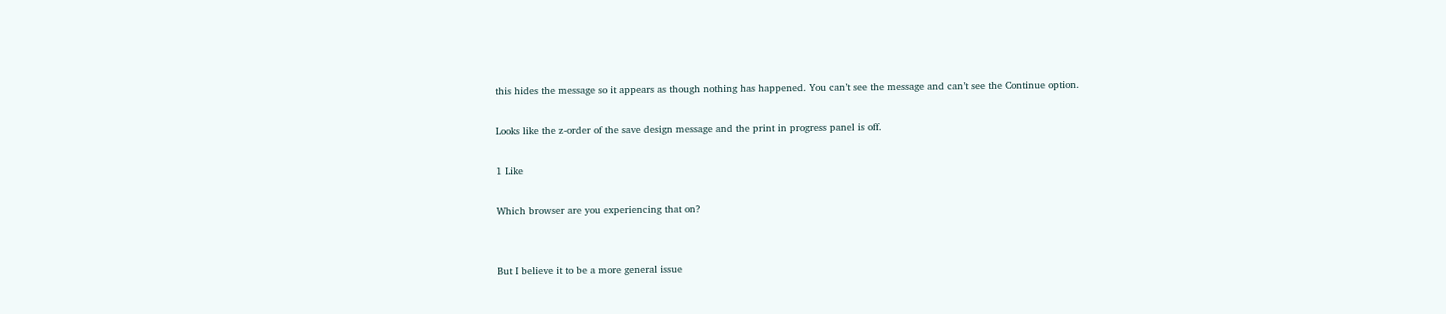this hides the message so it appears as though nothing has happened. You can’t see the message and can’t see the Continue option.

Looks like the z-order of the save design message and the print in progress panel is off.

1 Like

Which browser are you experiencing that on?


But I believe it to be a more general issue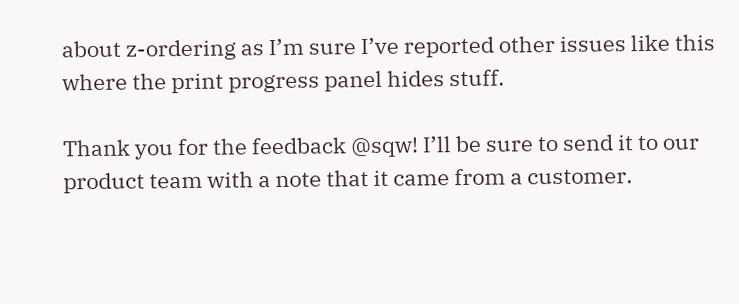about z-ordering as I’m sure I’ve reported other issues like this where the print progress panel hides stuff.

Thank you for the feedback @sqw! I’ll be sure to send it to our product team with a note that it came from a customer.